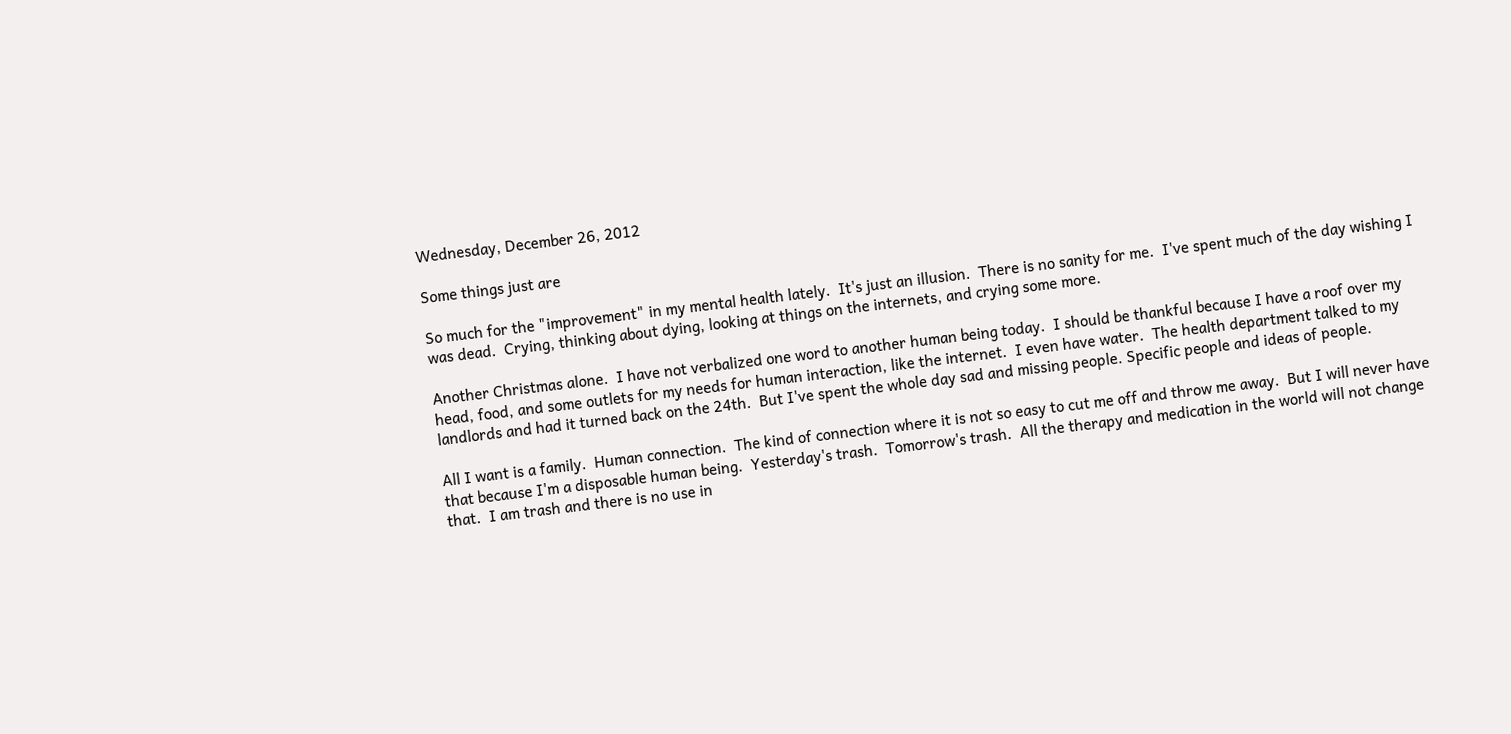Wednesday, December 26, 2012

Some things just are

So much for the "improvement" in my mental health lately.  It's just an illusion.  There is no sanity for me.  I've spent much of the day wishing I was dead.  Crying, thinking about dying, looking at things on the internets, and crying some more.

Another Christmas alone.  I have not verbalized one word to another human being today.  I should be thankful because I have a roof over my head, food, and some outlets for my needs for human interaction, like the internet.  I even have water.  The health department talked to my landlords and had it turned back on the 24th.  But I've spent the whole day sad and missing people. Specific people and ideas of people.

All I want is a family.  Human connection.  The kind of connection where it is not so easy to cut me off and throw me away.  But I will never have that because I'm a disposable human being.  Yesterday's trash.  Tomorrow's trash.  All the therapy and medication in the world will not change that.  I am trash and there is no use in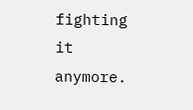fighting it anymore.